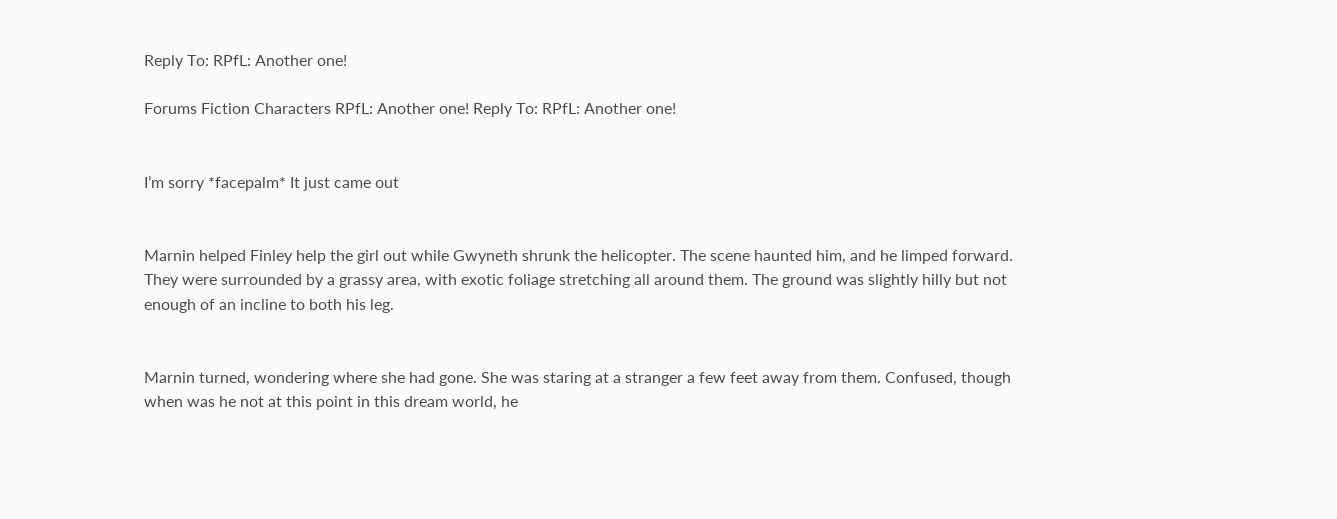Reply To: RPfL: Another one!

Forums Fiction Characters RPfL: Another one! Reply To: RPfL: Another one!


I’m sorry *facepalm* It just came out


Marnin helped Finley help the girl out while Gwyneth shrunk the helicopter. The scene haunted him, and he limped forward. They were surrounded by a grassy area, with exotic foliage stretching all around them. The ground was slightly hilly but not enough of an incline to both his leg.


Marnin turned, wondering where she had gone. She was staring at a stranger a few feet away from them. Confused, though when was he not at this point in this dream world, he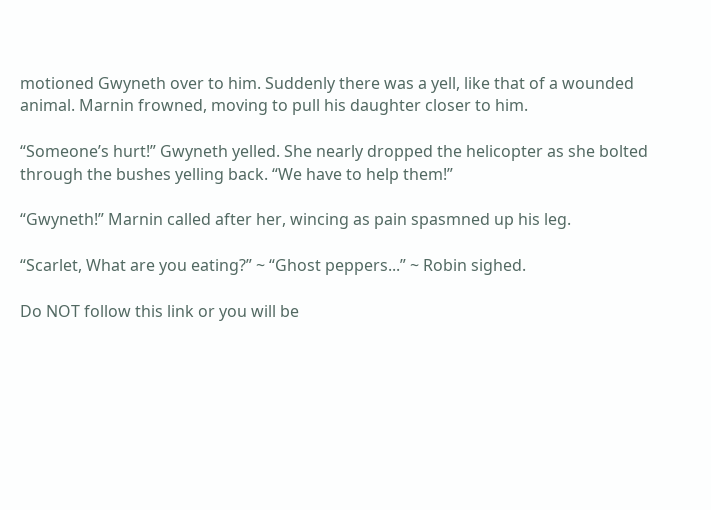motioned Gwyneth over to him. Suddenly there was a yell, like that of a wounded animal. Marnin frowned, moving to pull his daughter closer to him.

“Someone’s hurt!” Gwyneth yelled. She nearly dropped the helicopter as she bolted through the bushes yelling back. “We have to help them!”

“Gwyneth!” Marnin called after her, wincing as pain spasmned up his leg.

“Scarlet, What are you eating?” ~ “Ghost peppers...” ~ Robin sighed.

Do NOT follow this link or you will be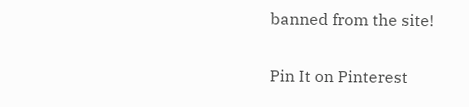banned from the site!

Pin It on Pinterest